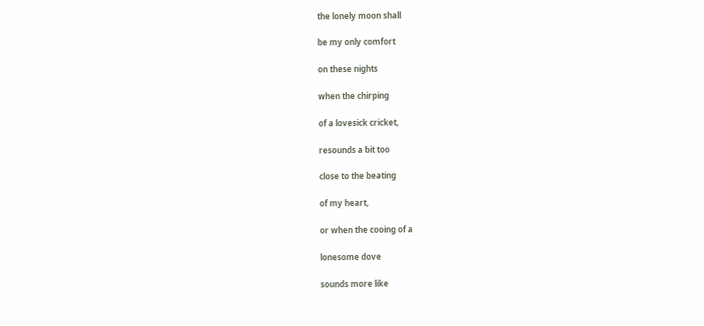the lonely moon shall

be my only comfort

on these nights

when the chirping

of a lovesick cricket,

resounds a bit too

close to the beating

of my heart,

or when the cooing of a

lonesome dove

sounds more like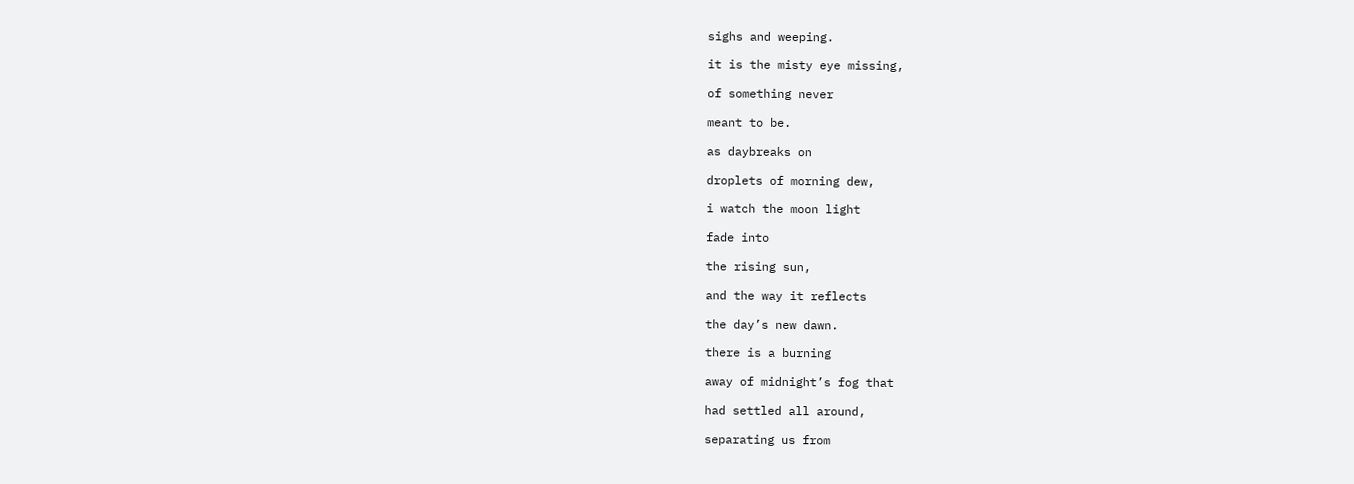sighs and weeping.

it is the misty eye missing,

of something never

meant to be.

as daybreaks on

droplets of morning dew,

i watch the moon light

fade into

the rising sun,

and the way it reflects

the day’s new dawn.

there is a burning

away of midnight’s fog that

had settled all around,

separating us from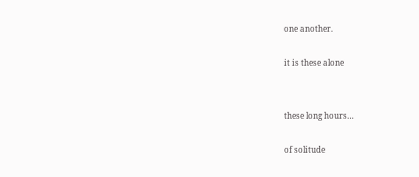one another.

it is these alone


these long hours…

of solitude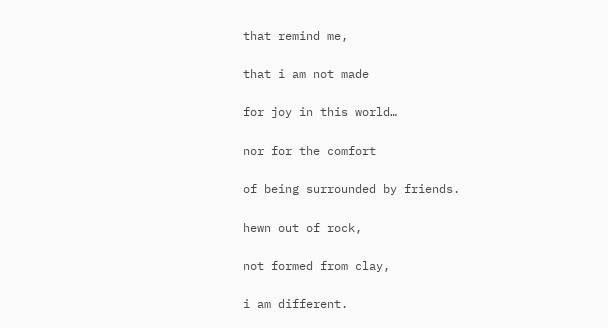that remind me,

that i am not made

for joy in this world…

nor for the comfort

of being surrounded by friends.

hewn out of rock,

not formed from clay,

i am different.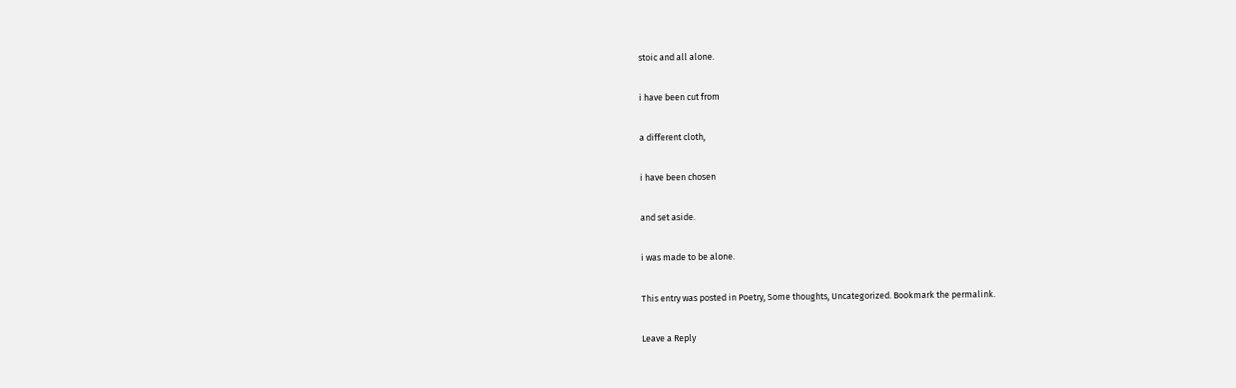stoic and all alone.

i have been cut from

a different cloth,

i have been chosen

and set aside.

i was made to be alone.

This entry was posted in Poetry, Some thoughts, Uncategorized. Bookmark the permalink.

Leave a Reply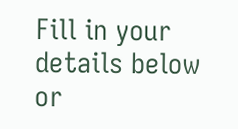Fill in your details below or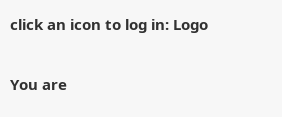click an icon to log in: Logo

You are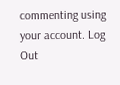commenting using your account. Log Out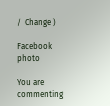/  Change )

Facebook photo

You are commenting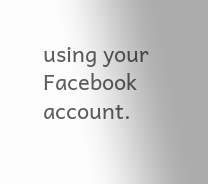using your Facebook account.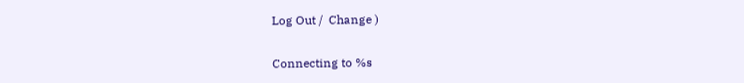Log Out /  Change )

Connecting to %s